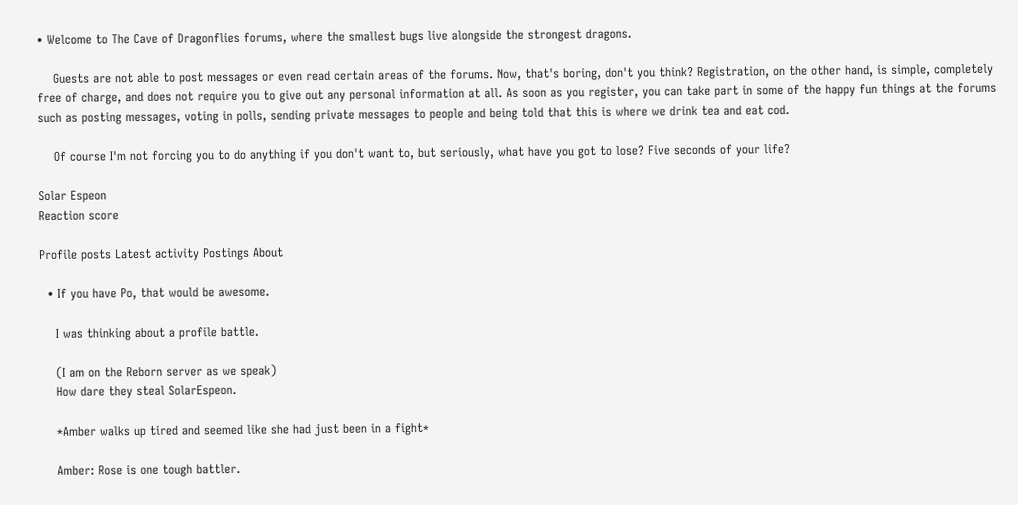• Welcome to The Cave of Dragonflies forums, where the smallest bugs live alongside the strongest dragons.

    Guests are not able to post messages or even read certain areas of the forums. Now, that's boring, don't you think? Registration, on the other hand, is simple, completely free of charge, and does not require you to give out any personal information at all. As soon as you register, you can take part in some of the happy fun things at the forums such as posting messages, voting in polls, sending private messages to people and being told that this is where we drink tea and eat cod.

    Of course I'm not forcing you to do anything if you don't want to, but seriously, what have you got to lose? Five seconds of your life?

Solar Espeon
Reaction score

Profile posts Latest activity Postings About

  • If you have Po, that would be awesome.

    I was thinking about a profile battle.

    (I am on the Reborn server as we speak)
    How dare they steal SolarEspeon.

    *Amber walks up tired and seemed like she had just been in a fight*

    Amber: Rose is one tough battler.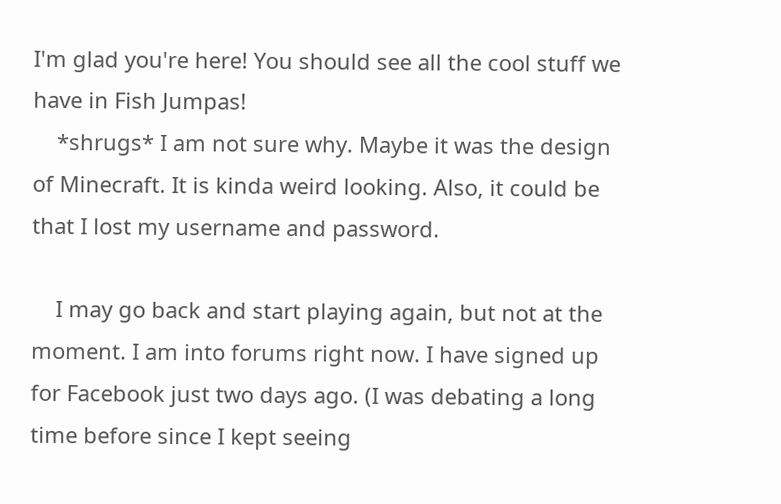I'm glad you're here! You should see all the cool stuff we have in Fish Jumpas!
    *shrugs* I am not sure why. Maybe it was the design of Minecraft. It is kinda weird looking. Also, it could be that I lost my username and password.

    I may go back and start playing again, but not at the moment. I am into forums right now. I have signed up for Facebook just two days ago. (I was debating a long time before since I kept seeing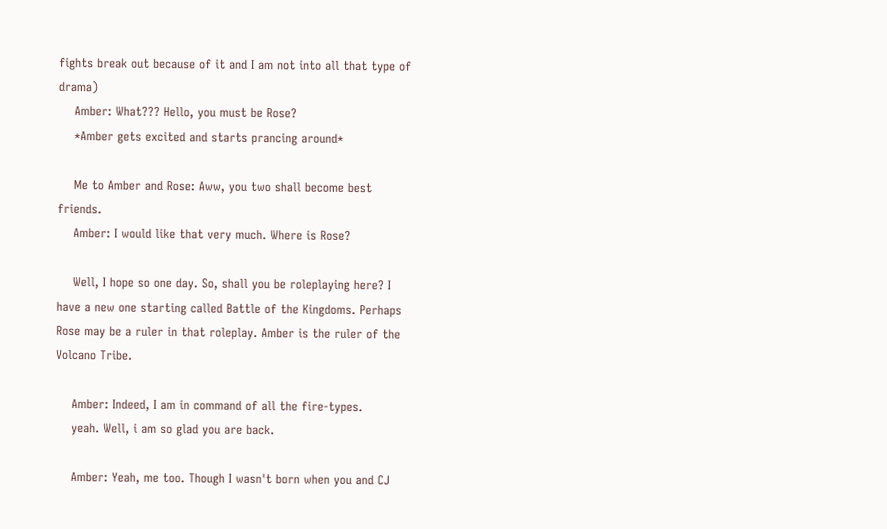fights break out because of it and I am not into all that type of drama)
    Amber: What??? Hello, you must be Rose?
    *Amber gets excited and starts prancing around*

    Me to Amber and Rose: Aww, you two shall become best friends.
    Amber: I would like that very much. Where is Rose?

    Well, I hope so one day. So, shall you be roleplaying here? I have a new one starting called Battle of the Kingdoms. Perhaps Rose may be a ruler in that roleplay. Amber is the ruler of the Volcano Tribe.

    Amber: Indeed, I am in command of all the fire-types.
    yeah. Well, i am so glad you are back.

    Amber: Yeah, me too. Though I wasn't born when you and CJ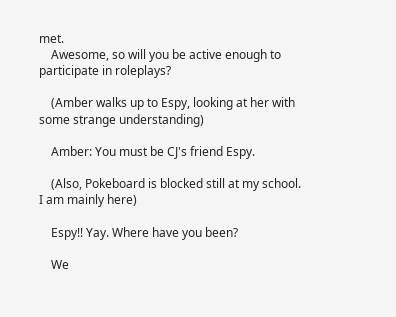met.
    Awesome, so will you be active enough to participate in roleplays?

    (Amber walks up to Espy, looking at her with some strange understanding)

    Amber: You must be CJ's friend Espy.

    (Also, Pokeboard is blocked still at my school. I am mainly here)

    Espy!! Yay. Where have you been?

    We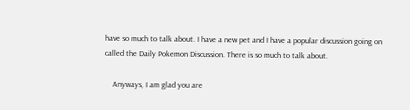have so much to talk about. I have a new pet and I have a popular discussion going on called the Daily Pokemon Discussion. There is so much to talk about.

    Anyways, I am glad you are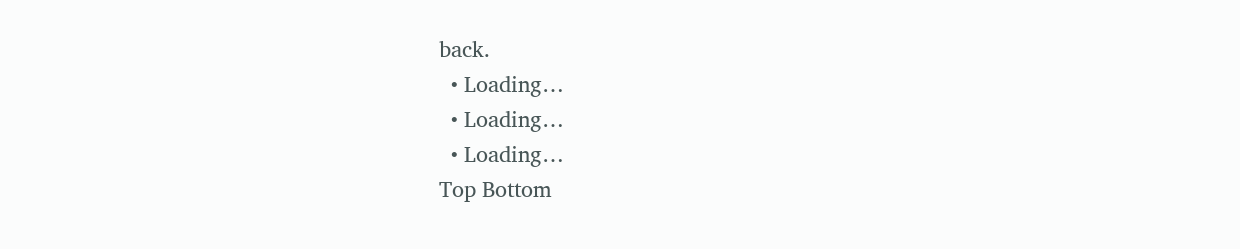back.
  • Loading…
  • Loading…
  • Loading…
Top Bottom